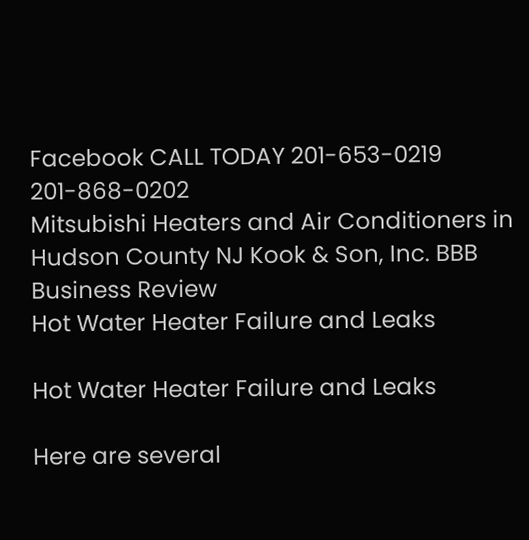Facebook CALL TODAY 201-653-0219 201-868-0202
Mitsubishi Heaters and Air Conditioners in Hudson County NJ Kook & Son, Inc. BBB Business Review
Hot Water Heater Failure and Leaks

Hot Water Heater Failure and Leaks

Here are several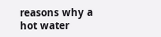reasons why a hot water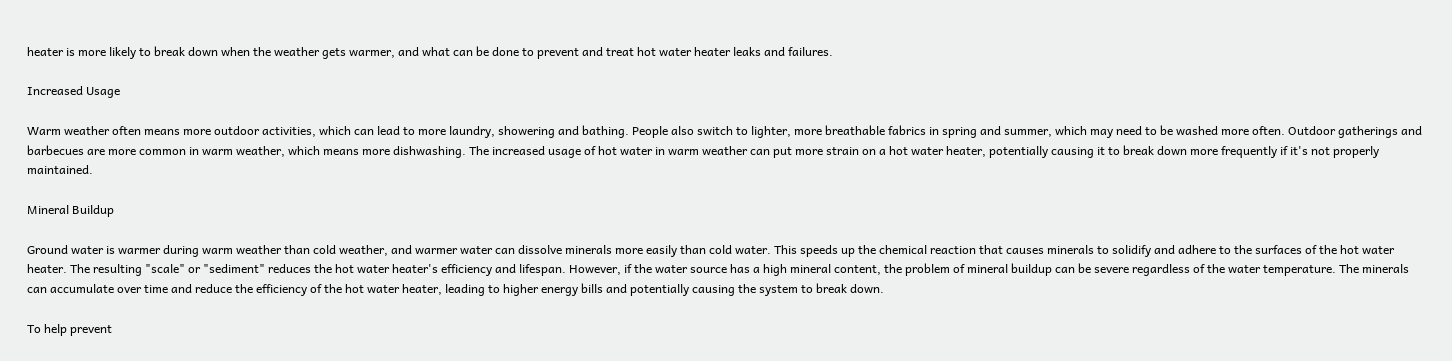heater is more likely to break down when the weather gets warmer, and what can be done to prevent and treat hot water heater leaks and failures.

Increased Usage

Warm weather often means more outdoor activities, which can lead to more laundry, showering and bathing. People also switch to lighter, more breathable fabrics in spring and summer, which may need to be washed more often. Outdoor gatherings and barbecues are more common in warm weather, which means more dishwashing. The increased usage of hot water in warm weather can put more strain on a hot water heater, potentially causing it to break down more frequently if it's not properly maintained.

Mineral Buildup

Ground water is warmer during warm weather than cold weather, and warmer water can dissolve minerals more easily than cold water. This speeds up the chemical reaction that causes minerals to solidify and adhere to the surfaces of the hot water heater. The resulting "scale" or "sediment" reduces the hot water heater's efficiency and lifespan. However, if the water source has a high mineral content, the problem of mineral buildup can be severe regardless of the water temperature. The minerals can accumulate over time and reduce the efficiency of the hot water heater, leading to higher energy bills and potentially causing the system to break down.

To help prevent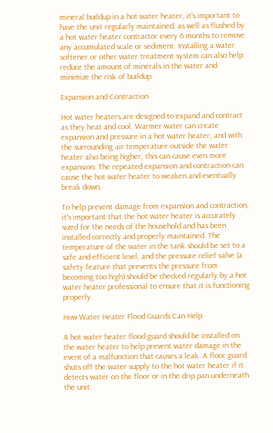mineral buildup in a hot water heater, it's important to have the unit regularly maintained, as well as flushed by a hot water heater contractor every 6 months to remove any accumulated scale or sediment. Installing a water softener or other water treatment system can also help reduce the amount of minerals in the water and minimize the risk of buildup.

Expansion and Contraction

Hot water heaters are designed to expand and contract as they heat and cool. Warmer water can create expansion and pressure in a hot water heater, and with the surrounding air temperature outside the water heater also being higher, this can cause even more expansion. The repeated expansion and contraction can cause the hot water heater to weaken and eventually break down.

To help prevent damage from expansion and contraction, it's important that the hot water heater is accurately sized for the needs of the household and has been installed correctly and properly maintained. The temperature of the water in the tank should be set to a safe and efficient level, and the pressure relief valve (a safety feature that prevents the pressure from becoming too high) should be checked regularly by a hot water heater professional to ensure that it is functioning properly.

How Water Heater Flood Guards Can Help

A hot water heater flood guard should be installed on the water heater to help prevent water damage in the event of a malfunction that causes a leak. A floor guard shuts off the water supply to the hot water heater if it detects water on the floor or in the drip pan underneath the unit.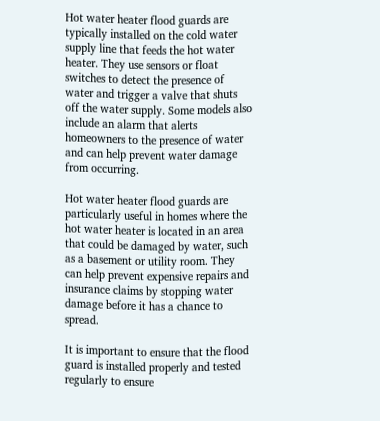Hot water heater flood guards are typically installed on the cold water supply line that feeds the hot water heater. They use sensors or float switches to detect the presence of water and trigger a valve that shuts off the water supply. Some models also include an alarm that alerts homeowners to the presence of water and can help prevent water damage from occurring.

Hot water heater flood guards are particularly useful in homes where the hot water heater is located in an area that could be damaged by water, such as a basement or utility room. They can help prevent expensive repairs and insurance claims by stopping water damage before it has a chance to spread.

It is important to ensure that the flood guard is installed properly and tested regularly to ensure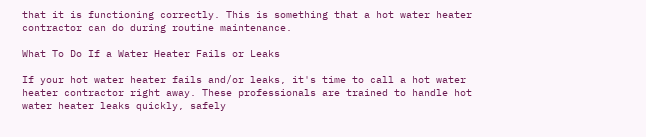that it is functioning correctly. This is something that a hot water heater contractor can do during routine maintenance.

What To Do If a Water Heater Fails or Leaks

If your hot water heater fails and/or leaks, it's time to call a hot water heater contractor right away. These professionals are trained to handle hot water heater leaks quickly, safely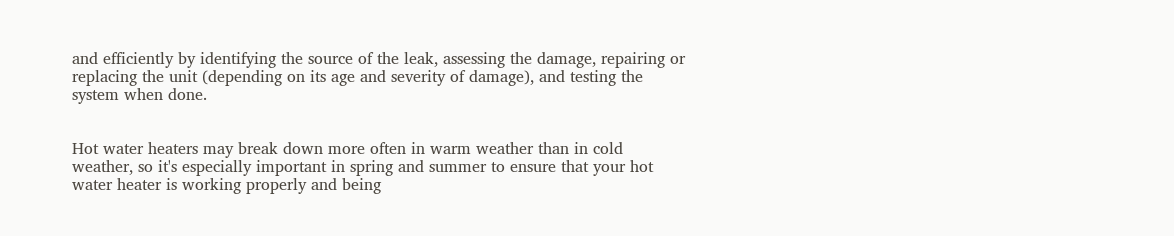and efficiently by identifying the source of the leak, assessing the damage, repairing or replacing the unit (depending on its age and severity of damage), and testing the system when done.


Hot water heaters may break down more often in warm weather than in cold weather, so it's especially important in spring and summer to ensure that your hot water heater is working properly and being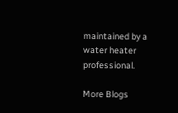maintained by a water heater professional.

More Blogs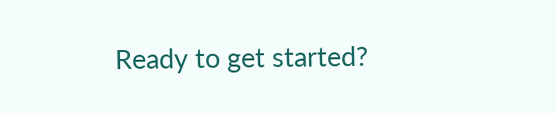Ready to get started?